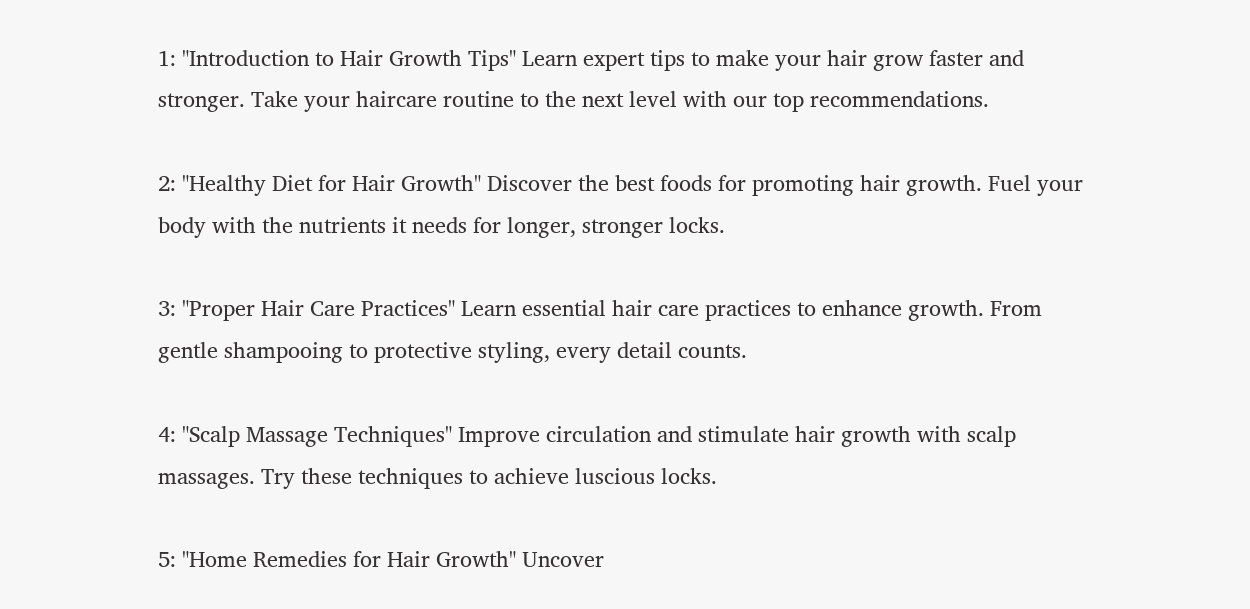1: "Introduction to Hair Growth Tips" Learn expert tips to make your hair grow faster and stronger. Take your haircare routine to the next level with our top recommendations.

2: "Healthy Diet for Hair Growth" Discover the best foods for promoting hair growth. Fuel your body with the nutrients it needs for longer, stronger locks.

3: "Proper Hair Care Practices" Learn essential hair care practices to enhance growth. From gentle shampooing to protective styling, every detail counts.

4: "Scalp Massage Techniques" Improve circulation and stimulate hair growth with scalp massages. Try these techniques to achieve luscious locks.

5: "Home Remedies for Hair Growth" Uncover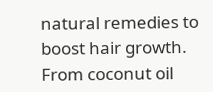natural remedies to boost hair growth. From coconut oil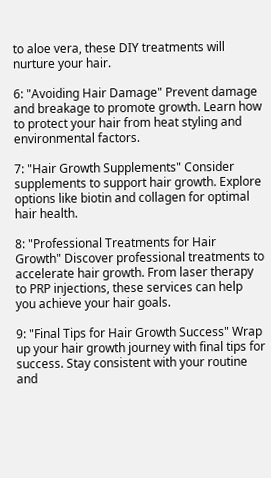to aloe vera, these DIY treatments will nurture your hair.

6: "Avoiding Hair Damage" Prevent damage and breakage to promote growth. Learn how to protect your hair from heat styling and environmental factors.

7: "Hair Growth Supplements" Consider supplements to support hair growth. Explore options like biotin and collagen for optimal hair health.

8: "Professional Treatments for Hair Growth" Discover professional treatments to accelerate hair growth. From laser therapy to PRP injections, these services can help you achieve your hair goals.

9: "Final Tips for Hair Growth Success" Wrap up your hair growth journey with final tips for success. Stay consistent with your routine and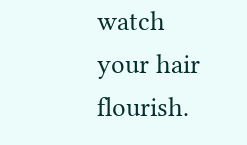watch your hair flourish.